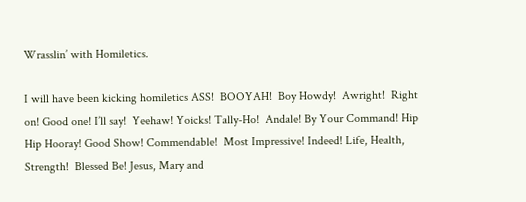Wrasslin’ with Homiletics.

I will have been kicking homiletics ASS!  BOOYAH!  Boy Howdy!  Awright!  Right on! Good one! I’ll say!  Yeehaw! Yoicks! Tally-Ho!  Andale! By Your Command! Hip Hip Hooray! Good Show! Commendable!  Most Impressive! Indeed! Life, Health, Strength!  Blessed Be! Jesus, Mary and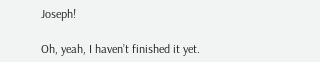Joseph!

Oh, yeah, I haven’t finished it yet.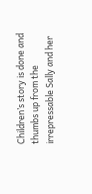Children’s story is done and thumbs up from the irrepressable Sally and her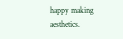happy making aesthetics.